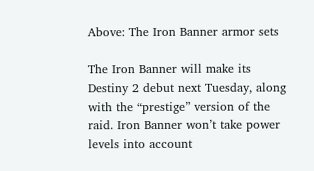Above: The Iron Banner armor sets

The Iron Banner will make its Destiny 2 debut next Tuesday, along with the “prestige” version of the raid. Iron Banner won’t take power levels into account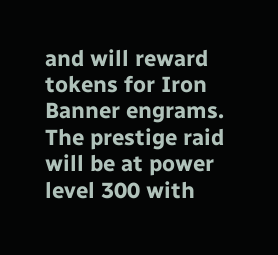and will reward tokens for Iron Banner engrams. The prestige raid will be at power level 300 with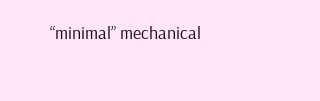“minimal” mechanical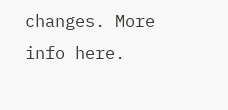changes. More info here.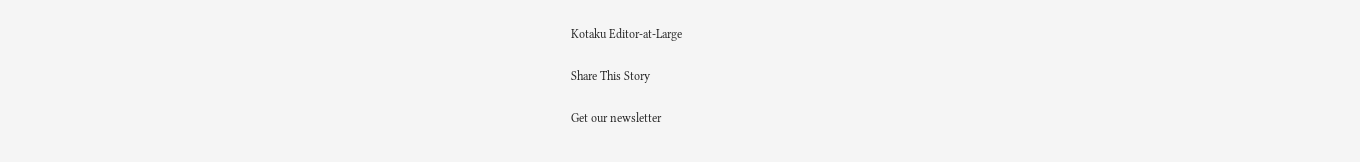Kotaku Editor-at-Large

Share This Story

Get our newsletter